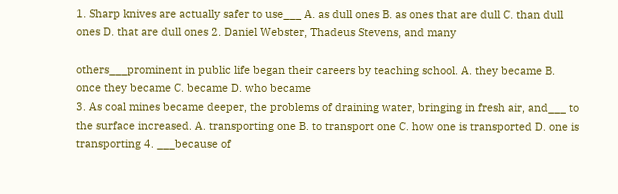1. Sharp knives are actually safer to use___ A. as dull ones B. as ones that are dull C. than dull ones D. that are dull ones 2. Daniel Webster, Thadeus Stevens, and many

others___prominent in public life began their careers by teaching school. A. they became B. once they became C. became D. who became
3. As coal mines became deeper, the problems of draining water, bringing in fresh air, and___ to the surface increased. A. transporting one B. to transport one C. how one is transported D. one is transporting 4. ___because of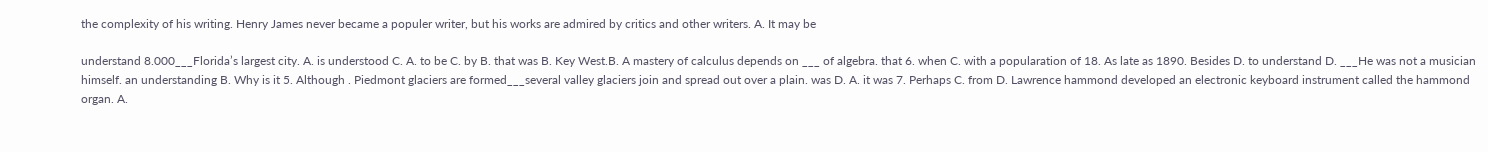the complexity of his writing. Henry James never became a populer writer, but his works are admired by critics and other writers. A. It may be

understand 8.000___Florida’s largest city. A. is understood C. A. to be C. by B. that was B. Key West.B. A mastery of calculus depends on ___ of algebra. that 6. when C. with a popularation of 18. As late as 1890. Besides D. to understand D. ___He was not a musician himself. an understanding B. Why is it 5. Although . Piedmont glaciers are formed___several valley glaciers join and spread out over a plain. was D. A. it was 7. Perhaps C. from D. Lawrence hammond developed an electronic keyboard instrument called the hammond organ. A.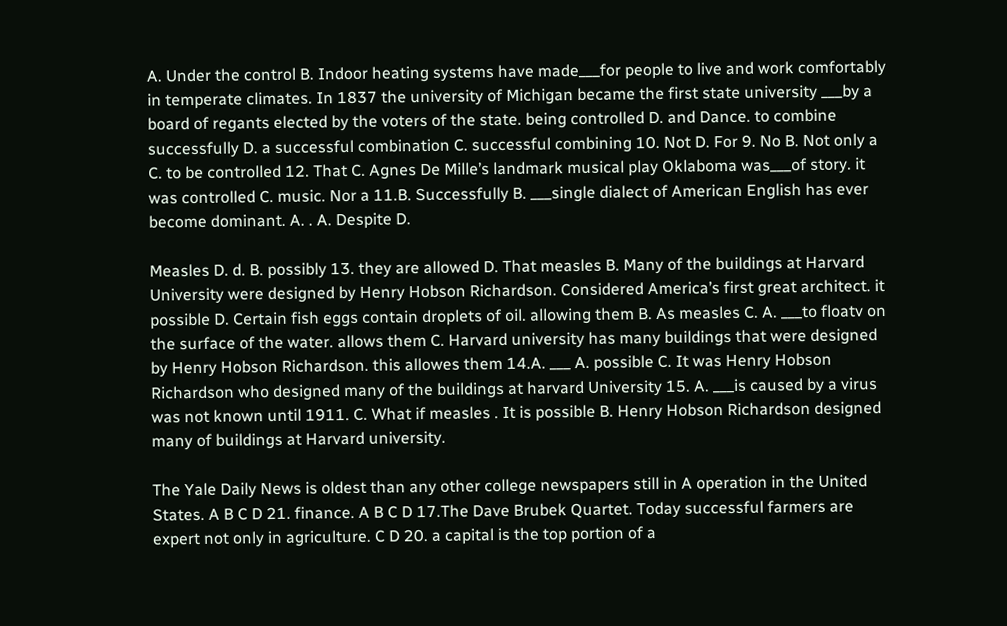A. Under the control B. Indoor heating systems have made___for people to live and work comfortably in temperate climates. In 1837 the university of Michigan became the first state university ___by a board of regants elected by the voters of the state. being controlled D. and Dance. to combine successfully D. a successful combination C. successful combining 10. Not D. For 9. No B. Not only a C. to be controlled 12. That C. Agnes De Mille’s landmark musical play Oklaboma was___of story. it was controlled C. music. Nor a 11.B. Successfully B. ___single dialect of American English has ever become dominant. A. . A. Despite D.

Measles D. d. B. possibly 13. they are allowed D. That measles B. Many of the buildings at Harvard University were designed by Henry Hobson Richardson. Considered America’s first great architect. it possible D. Certain fish eggs contain droplets of oil. allowing them B. As measles C. A. ___to floatv on the surface of the water. allows them C. Harvard university has many buildings that were designed by Henry Hobson Richardson. this allowes them 14.A. ___ A. possible C. It was Henry Hobson Richardson who designed many of the buildings at harvard University 15. A. ___is caused by a virus was not known until 1911. C. What if measles . It is possible B. Henry Hobson Richardson designed many of buildings at Harvard university.

The Yale Daily News is oldest than any other college newspapers still in A operation in the United States. A B C D 21. finance. A B C D 17.The Dave Brubek Quartet. Today successful farmers are expert not only in agriculture. C D 20. a capital is the top portion of a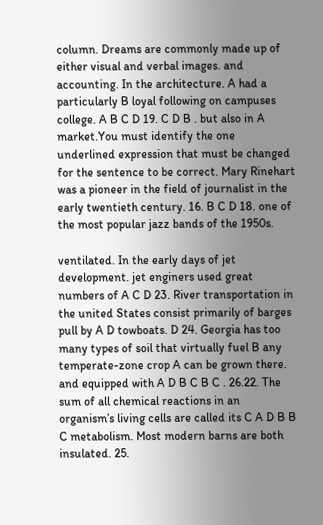column. Dreams are commonly made up of either visual and verbal images. and accounting. In the architecture. A had a particularly B loyal following on campuses college. A B C D 19. C D B . but also in A market.You must identify the one underlined expression that must be changed for the sentence to be correct. Mary Rinehart was a pioneer in the field of journalist in the early twentieth century. 16. B C D 18. one of the most popular jazz bands of the 1950s.

ventilated. In the early days of jet development. jet enginers used great numbers of A C D 23. River transportation in the united States consist primarily of barges pull by A D towboats. D 24. Georgia has too many types of soil that virtually fuel B any temperate-zone crop A can be grown there. and equipped with A D B C B C . 26.22. The sum of all chemical reactions in an organism’s living cells are called its C A D B B C metabolism. Most modern barns are both insulated. 25.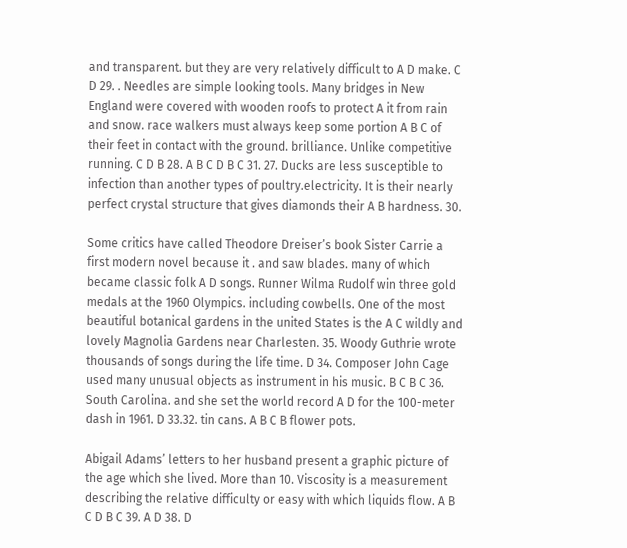and transparent. but they are very relatively difficult to A D make. C D 29. . Needles are simple looking tools. Many bridges in New England were covered with wooden roofs to protect A it from rain and snow. race walkers must always keep some portion A B C of their feet in contact with the ground. brilliance. Unlike competitive running. C D B 28. A B C D B C 31. 27. Ducks are less susceptible to infection than another types of poultry.electricity. It is their nearly perfect crystal structure that gives diamonds their A B hardness. 30.

Some critics have called Theodore Dreiser’s book Sister Carrie a first modern novel because it . and saw blades. many of which became classic folk A D songs. Runner Wilma Rudolf win three gold medals at the 1960 Olympics. including cowbells. One of the most beautiful botanical gardens in the united States is the A C wildly and lovely Magnolia Gardens near Charlesten. 35. Woody Guthrie wrote thousands of songs during the life time. D 34. Composer John Cage used many unusual objects as instrument in his music. B C B C 36. South Carolina. and she set the world record A D for the 100-meter dash in 1961. D 33.32. tin cans. A B C B flower pots.

Abigail Adams’ letters to her husband present a graphic picture of the age which she lived. More than 10. Viscosity is a measurement describing the relative difficulty or easy with which liquids flow. A B C D B C 39. A D 38. D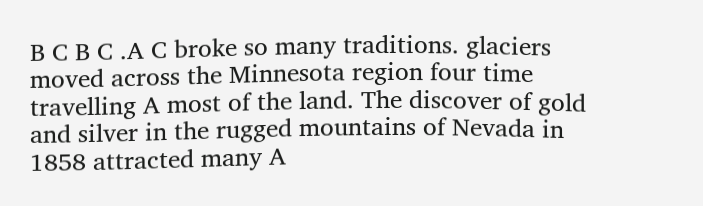B C B C .A C broke so many traditions. glaciers moved across the Minnesota region four time travelling A most of the land. The discover of gold and silver in the rugged mountains of Nevada in 1858 attracted many A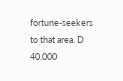fortune-seekers to that area. D 40.000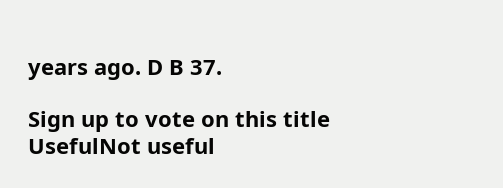years ago. D B 37.

Sign up to vote on this title
UsefulNot useful